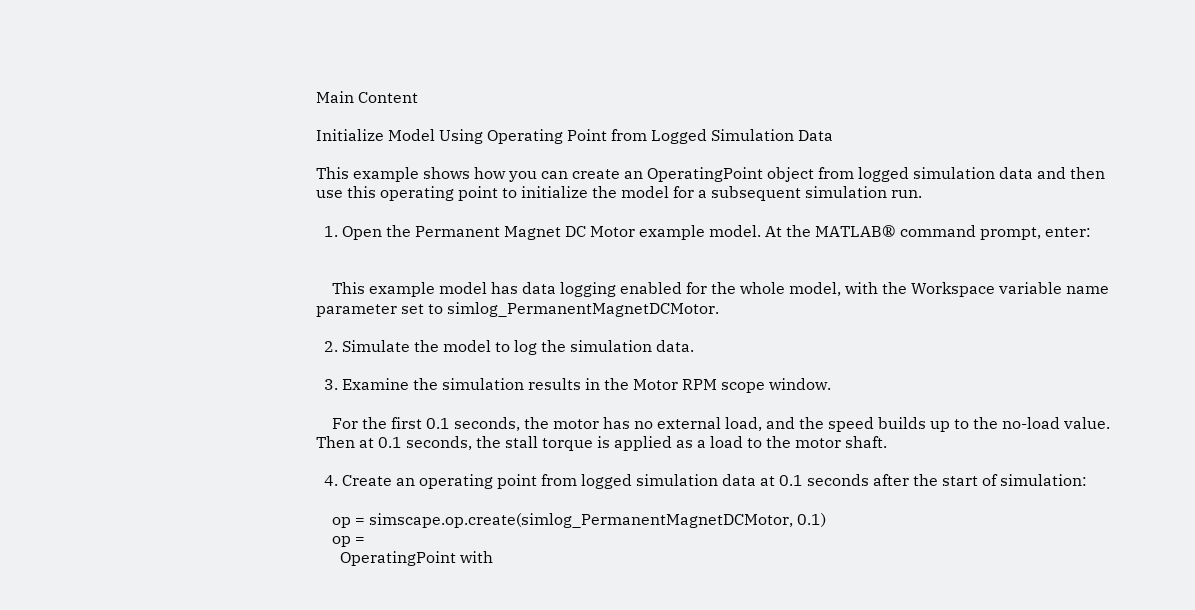Main Content

Initialize Model Using Operating Point from Logged Simulation Data

This example shows how you can create an OperatingPoint object from logged simulation data and then use this operating point to initialize the model for a subsequent simulation run.

  1. Open the Permanent Magnet DC Motor example model. At the MATLAB® command prompt, enter:


    This example model has data logging enabled for the whole model, with the Workspace variable name parameter set to simlog_PermanentMagnetDCMotor.

  2. Simulate the model to log the simulation data.

  3. Examine the simulation results in the Motor RPM scope window.

    For the first 0.1 seconds, the motor has no external load, and the speed builds up to the no-load value. Then at 0.1 seconds, the stall torque is applied as a load to the motor shaft.

  4. Create an operating point from logged simulation data at 0.1 seconds after the start of simulation:

    op = simscape.op.create(simlog_PermanentMagnetDCMotor, 0.1)
    op =
      OperatingPoint with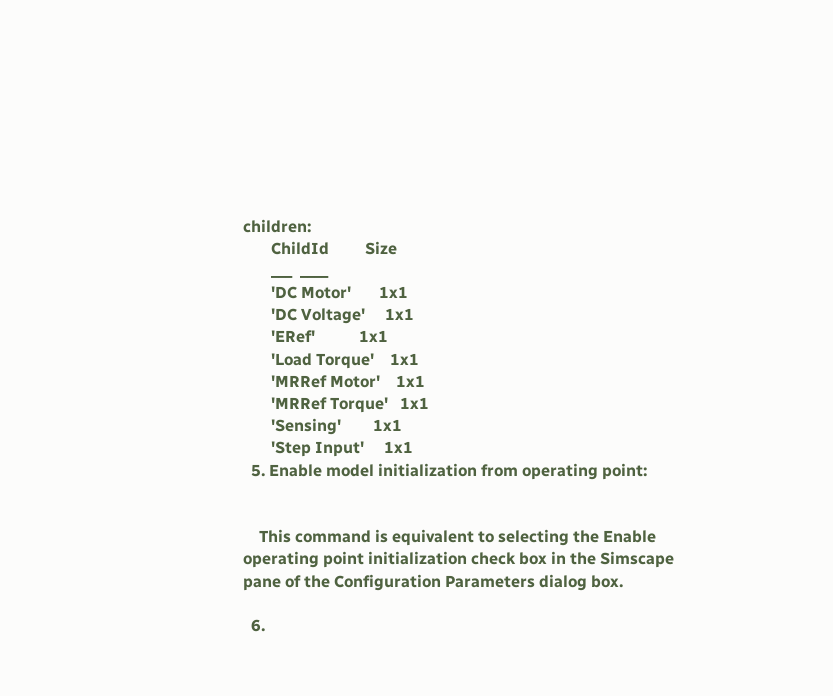children:
       ChildId         Size
       ___  ____
       'DC Motor'       1x1
       'DC Voltage'     1x1
       'ERef'           1x1
       'Load Torque'    1x1
       'MRRef Motor'    1x1
       'MRRef Torque'   1x1
       'Sensing'        1x1
       'Step Input'     1x1
  5. Enable model initialization from operating point:


    This command is equivalent to selecting the Enable operating point initialization check box in the Simscape pane of the Configuration Parameters dialog box.

  6.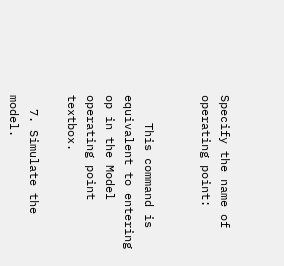Specify the name of operating point:


    This command is equivalent to entering op in the Model operating point textbox.

  7. Simulate the model.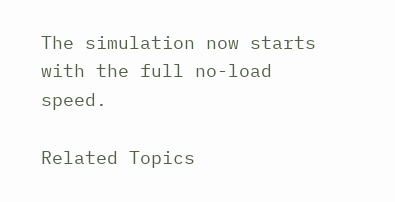The simulation now starts with the full no-load speed.

Related Topics